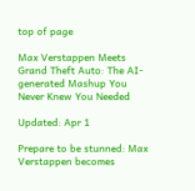top of page

Max Verstappen Meets Grand Theft Auto: The AI-generated Mashup You Never Knew You Needed

Updated: Apr 1

Prepare to be stunned: Max Verstappen becomes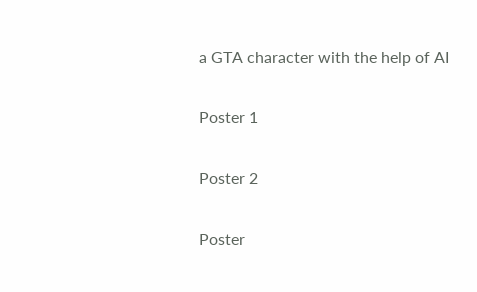a GTA character with the help of AI

Poster 1

Poster 2

Poster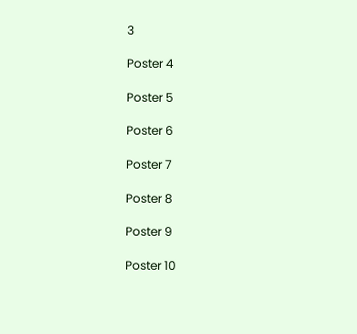3

Poster 4

Poster 5

Poster 6

Poster 7

Poster 8

Poster 9

Poster 10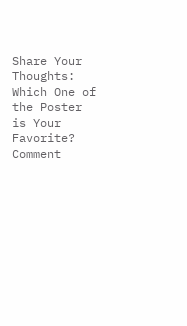Share Your Thoughts: Which One of the Poster is Your Favorite? Comment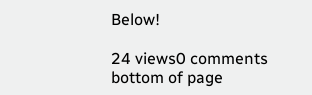Below!

24 views0 comments
bottom of page